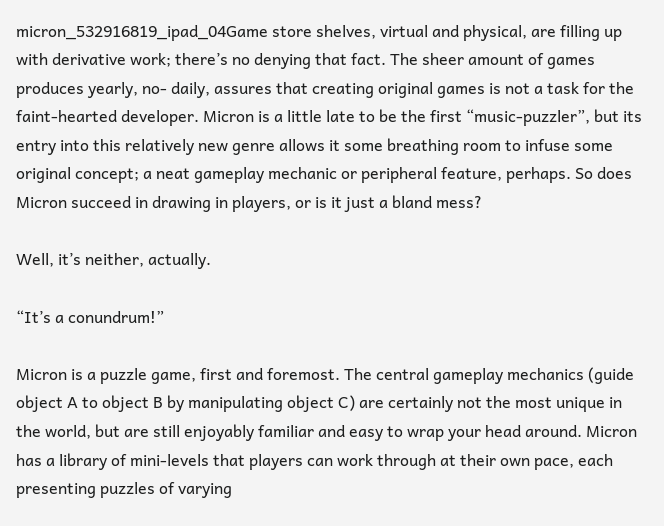micron_532916819_ipad_04Game store shelves, virtual and physical, are filling up with derivative work; there’s no denying that fact. The sheer amount of games produces yearly, no- daily, assures that creating original games is not a task for the faint-hearted developer. Micron is a little late to be the first “music-puzzler”, but its entry into this relatively new genre allows it some breathing room to infuse some original concept; a neat gameplay mechanic or peripheral feature, perhaps. So does Micron succeed in drawing in players, or is it just a bland mess?

Well, it’s neither, actually.

“It’s a conundrum!”

Micron is a puzzle game, first and foremost. The central gameplay mechanics (guide object A to object B by manipulating object C) are certainly not the most unique in the world, but are still enjoyably familiar and easy to wrap your head around. Micron has a library of mini-levels that players can work through at their own pace, each presenting puzzles of varying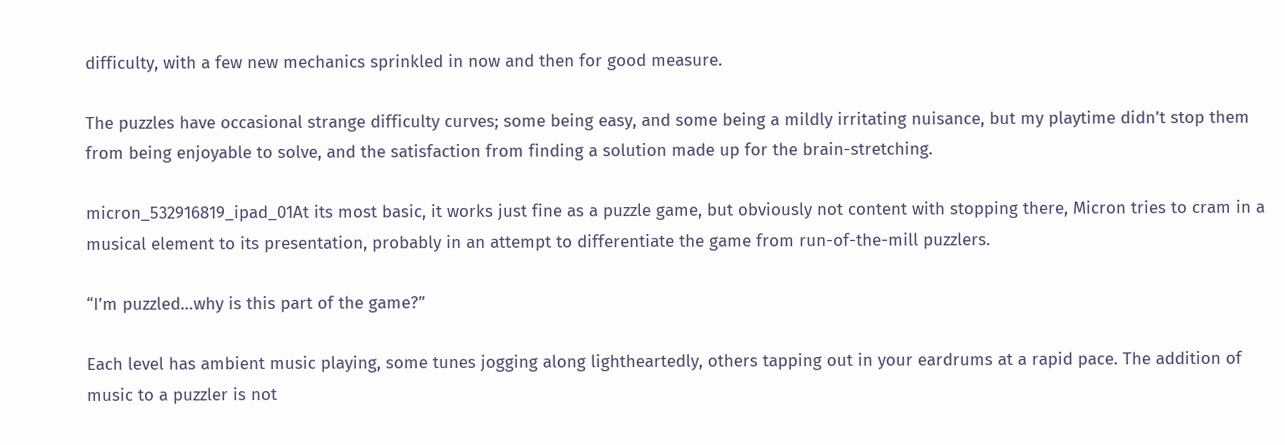difficulty, with a few new mechanics sprinkled in now and then for good measure.

The puzzles have occasional strange difficulty curves; some being easy, and some being a mildly irritating nuisance, but my playtime didn’t stop them from being enjoyable to solve, and the satisfaction from finding a solution made up for the brain-stretching.

micron_532916819_ipad_01At its most basic, it works just fine as a puzzle game, but obviously not content with stopping there, Micron tries to cram in a musical element to its presentation, probably in an attempt to differentiate the game from run-of-the-mill puzzlers.

“I’m puzzled…why is this part of the game?”

Each level has ambient music playing, some tunes jogging along lightheartedly, others tapping out in your eardrums at a rapid pace. The addition of music to a puzzler is not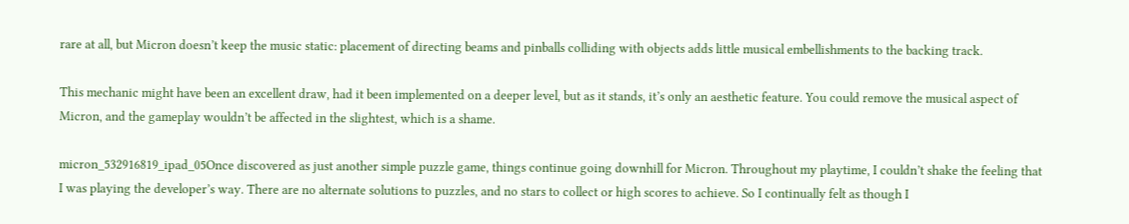rare at all, but Micron doesn’t keep the music static: placement of directing beams and pinballs colliding with objects adds little musical embellishments to the backing track.

This mechanic might have been an excellent draw, had it been implemented on a deeper level, but as it stands, it’s only an aesthetic feature. You could remove the musical aspect of Micron, and the gameplay wouldn’t be affected in the slightest, which is a shame.

micron_532916819_ipad_05Once discovered as just another simple puzzle game, things continue going downhill for Micron. Throughout my playtime, I couldn’t shake the feeling that I was playing the developer’s way. There are no alternate solutions to puzzles, and no stars to collect or high scores to achieve. So I continually felt as though I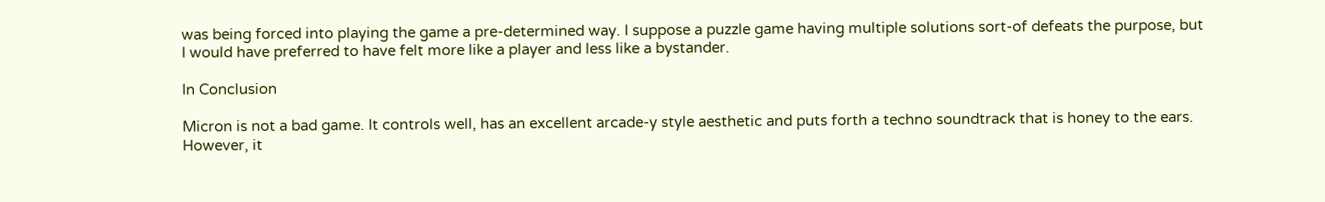was being forced into playing the game a pre-determined way. I suppose a puzzle game having multiple solutions sort-of defeats the purpose, but I would have preferred to have felt more like a player and less like a bystander.

In Conclusion

Micron is not a bad game. It controls well, has an excellent arcade-y style aesthetic and puts forth a techno soundtrack that is honey to the ears. However, it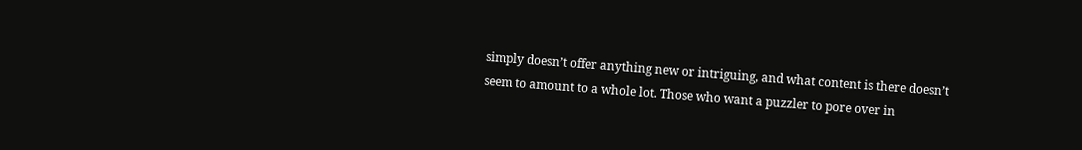simply doesn’t offer anything new or intriguing, and what content is there doesn’t seem to amount to a whole lot. Those who want a puzzler to pore over in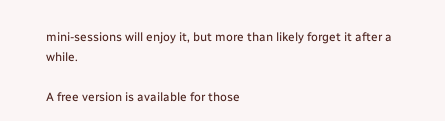mini-sessions will enjoy it, but more than likely forget it after a while.

A free version is available for those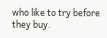who like to try before they buy.